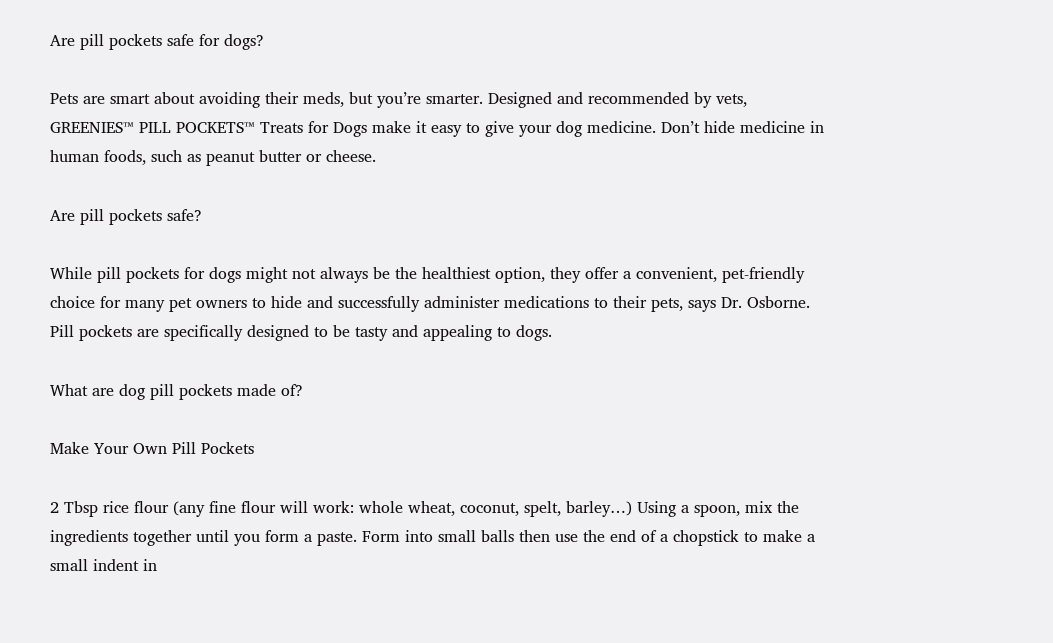Are pill pockets safe for dogs?

Pets are smart about avoiding their meds, but you’re smarter. Designed and recommended by vets, GREENIES™ PILL POCKETS™ Treats for Dogs make it easy to give your dog medicine. Don’t hide medicine in human foods, such as peanut butter or cheese.

Are pill pockets safe?

While pill pockets for dogs might not always be the healthiest option, they offer a convenient, pet-friendly choice for many pet owners to hide and successfully administer medications to their pets, says Dr. Osborne. Pill pockets are specifically designed to be tasty and appealing to dogs.

What are dog pill pockets made of?

Make Your Own Pill Pockets

2 Tbsp rice flour (any fine flour will work: whole wheat, coconut, spelt, barley…) Using a spoon, mix the ingredients together until you form a paste. Form into small balls then use the end of a chopstick to make a small indent in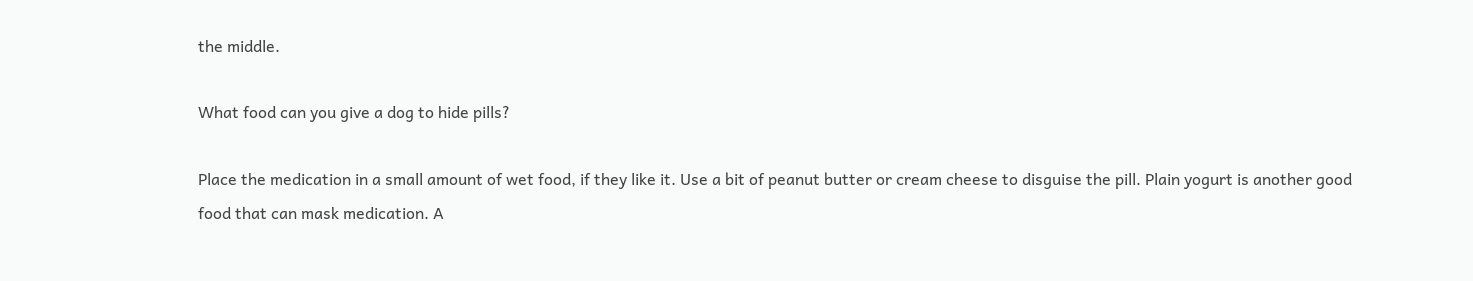the middle.

What food can you give a dog to hide pills?

Place the medication in a small amount of wet food, if they like it. Use a bit of peanut butter or cream cheese to disguise the pill. Plain yogurt is another good food that can mask medication. A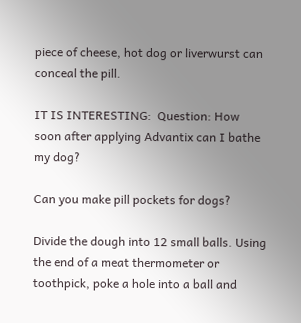piece of cheese, hot dog or liverwurst can conceal the pill.

IT IS INTERESTING:  Question: How soon after applying Advantix can I bathe my dog?

Can you make pill pockets for dogs?

Divide the dough into 12 small balls. Using the end of a meat thermometer or toothpick, poke a hole into a ball and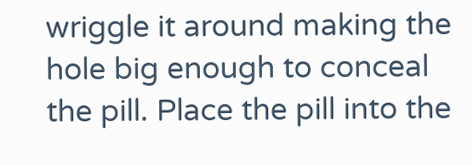wriggle it around making the hole big enough to conceal the pill. Place the pill into the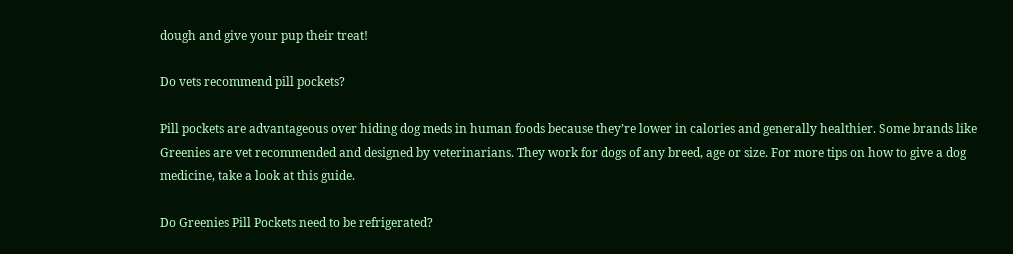dough and give your pup their treat!

Do vets recommend pill pockets?

Pill pockets are advantageous over hiding dog meds in human foods because they’re lower in calories and generally healthier. Some brands like Greenies are vet recommended and designed by veterinarians. They work for dogs of any breed, age or size. For more tips on how to give a dog medicine, take a look at this guide.

Do Greenies Pill Pockets need to be refrigerated?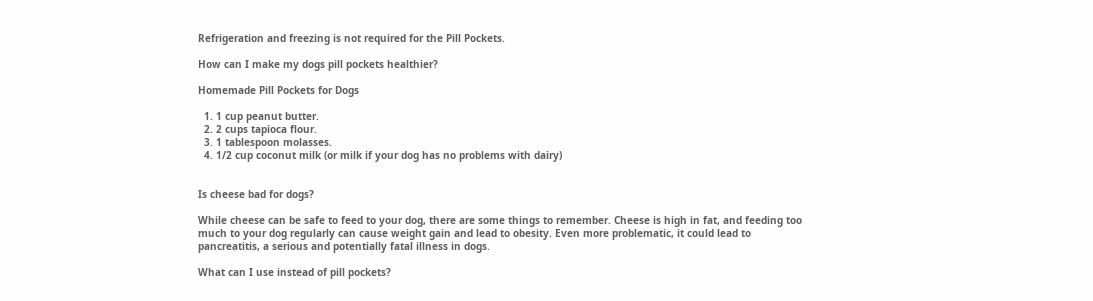Refrigeration and freezing is not required for the Pill Pockets.

How can I make my dogs pill pockets healthier?

Homemade Pill Pockets for Dogs

  1. 1 cup peanut butter.
  2. 2 cups tapioca flour.
  3. 1 tablespoon molasses.
  4. 1/2 cup coconut milk (or milk if your dog has no problems with dairy)


Is cheese bad for dogs?

While cheese can be safe to feed to your dog, there are some things to remember. Cheese is high in fat, and feeding too much to your dog regularly can cause weight gain and lead to obesity. Even more problematic, it could lead to pancreatitis, a serious and potentially fatal illness in dogs.

What can I use instead of pill pockets?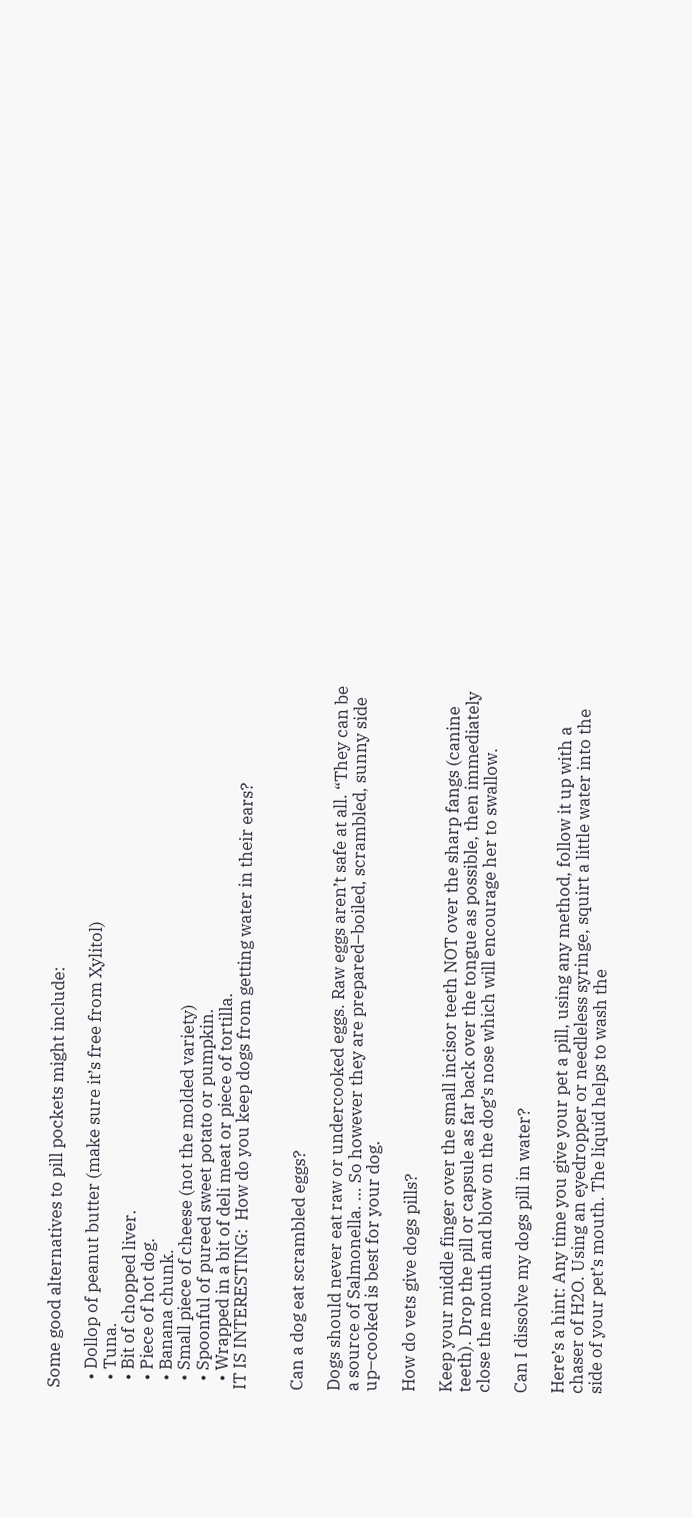Some good alternatives to pill pockets might include:

  • Dollop of peanut butter (make sure it’s free from Xylitol)
  • Tuna.
  • Bit of chopped liver.
  • Piece of hot dog.
  • Banana chunk.
  • Small piece of cheese (not the molded variety)
  • Spoonful of pureed sweet potato or pumpkin.
  • Wrapped in a bit of deli meat or piece of tortilla.
IT IS INTERESTING:  How do you keep dogs from getting water in their ears?


Can a dog eat scrambled eggs?

Dogs should never eat raw or undercooked eggs. Raw eggs aren’t safe at all. “They can be a source of Salmonella. … So however they are prepared–boiled, scrambled, sunny side up–cooked is best for your dog.

How do vets give dogs pills?

Keep your middle finger over the small incisor teeth NOT over the sharp fangs (canine teeth). Drop the pill or capsule as far back over the tongue as possible, then immediately close the mouth and blow on the dog’s nose which will encourage her to swallow.

Can I dissolve my dogs pill in water?

Here’s a hint: Any time you give your pet a pill, using any method, follow it up with a chaser of H2O. Using an eyedropper or needleless syringe, squirt a little water into the side of your pet’s mouth. The liquid helps to wash the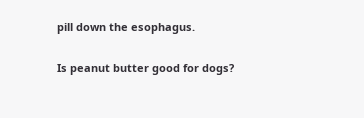pill down the esophagus.

Is peanut butter good for dogs?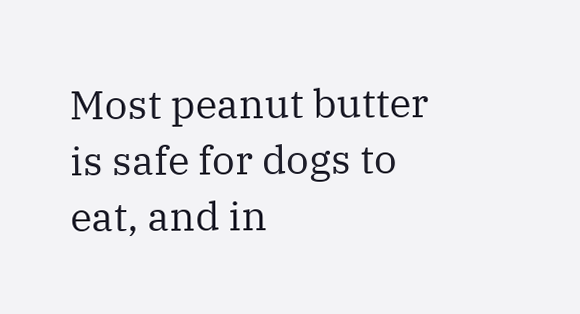Most peanut butter is safe for dogs to eat, and in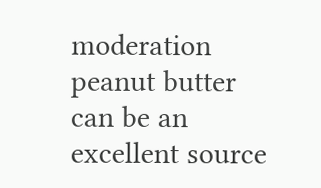moderation peanut butter can be an excellent source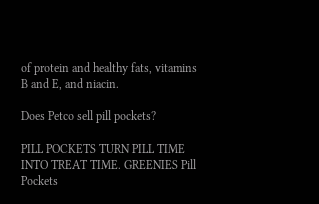of protein and healthy fats, vitamins B and E, and niacin.

Does Petco sell pill pockets?

PILL POCKETS TURN PILL TIME INTO TREAT TIME. GREENIES Pill Pockets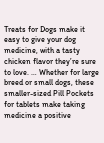Treats for Dogs make it easy to give your dog medicine, with a tasty chicken flavor they’re sure to love. … Whether for large breed or small dogs, these smaller-sized Pill Pockets for tablets make taking medicine a positive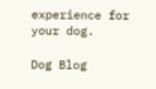experience for your dog.

Dog Blog